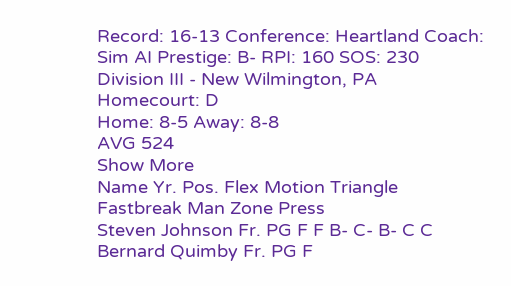Record: 16-13 Conference: Heartland Coach: Sim AI Prestige: B- RPI: 160 SOS: 230
Division III - New Wilmington, PA
Homecourt: D
Home: 8-5 Away: 8-8
AVG 524
Show More
Name Yr. Pos. Flex Motion Triangle Fastbreak Man Zone Press
Steven Johnson Fr. PG F F B- C- B- C C
Bernard Quimby Fr. PG F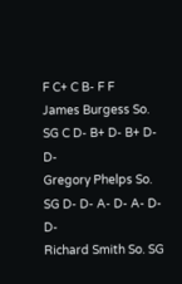F C+ C B- F F
James Burgess So. SG C D- B+ D- B+ D- D-
Gregory Phelps So. SG D- D- A- D- A- D- D-
Richard Smith So. SG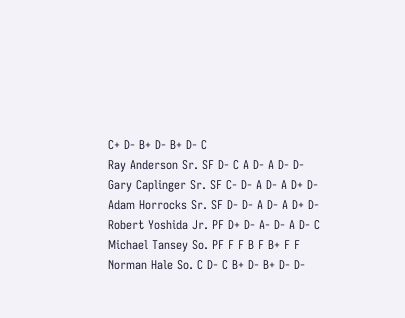C+ D- B+ D- B+ D- C
Ray Anderson Sr. SF D- C A D- A D- D-
Gary Caplinger Sr. SF C- D- A D- A D+ D-
Adam Horrocks Sr. SF D- D- A D- A D+ D-
Robert Yoshida Jr. PF D+ D- A- D- A D- C
Michael Tansey So. PF F F B F B+ F F
Norman Hale So. C D- C B+ D- B+ D- D-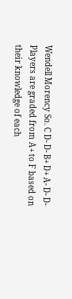Wendell Morency So. C D- D- B+ D+ A- D- D-
Players are graded from A+ to F based on their knowledge of each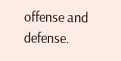offense and defense.